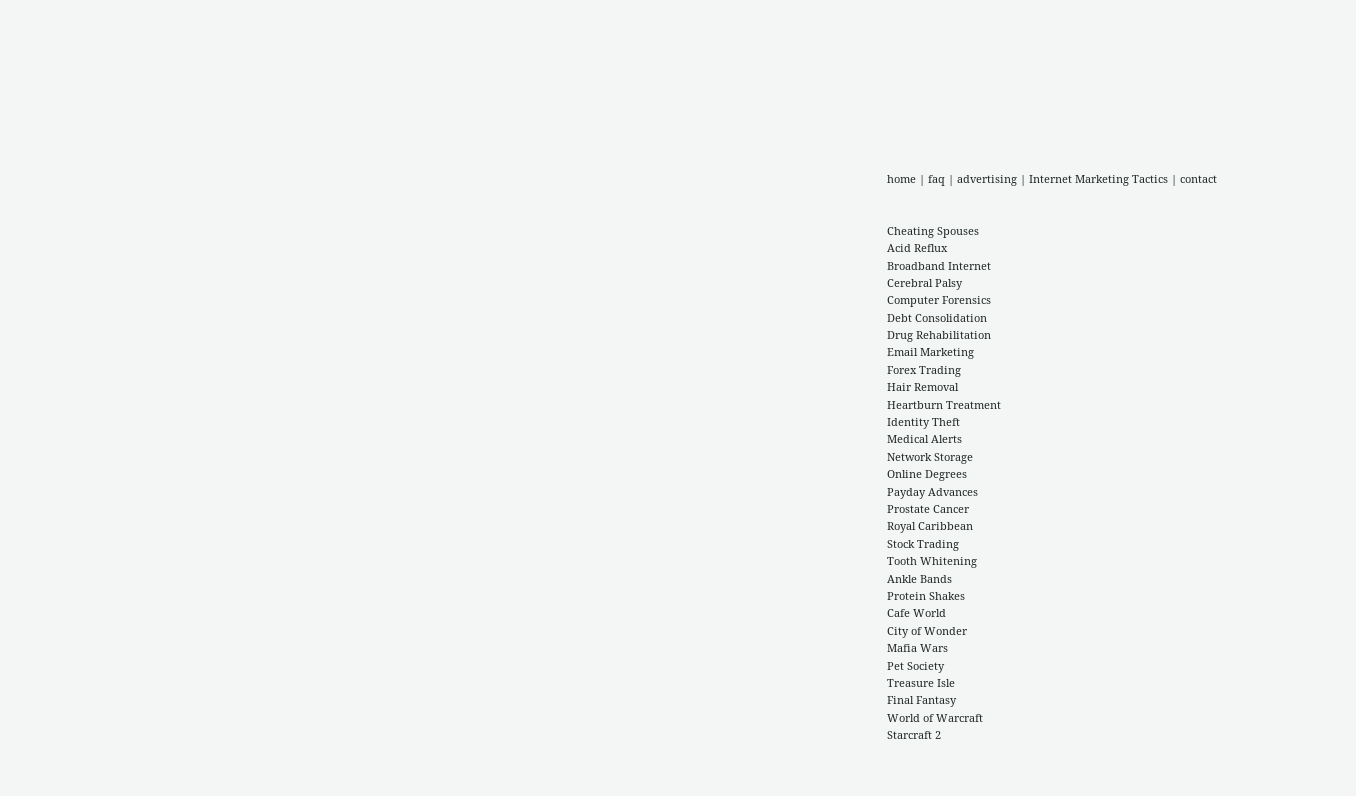home | faq | advertising | Internet Marketing Tactics | contact


Cheating Spouses
Acid Reflux
Broadband Internet
Cerebral Palsy
Computer Forensics
Debt Consolidation
Drug Rehabilitation
Email Marketing
Forex Trading
Hair Removal
Heartburn Treatment
Identity Theft
Medical Alerts
Network Storage
Online Degrees
Payday Advances
Prostate Cancer
Royal Caribbean
Stock Trading
Tooth Whitening
Ankle Bands
Protein Shakes
Cafe World
City of Wonder
Mafia Wars
Pet Society
Treasure Isle
Final Fantasy
World of Warcraft
Starcraft 2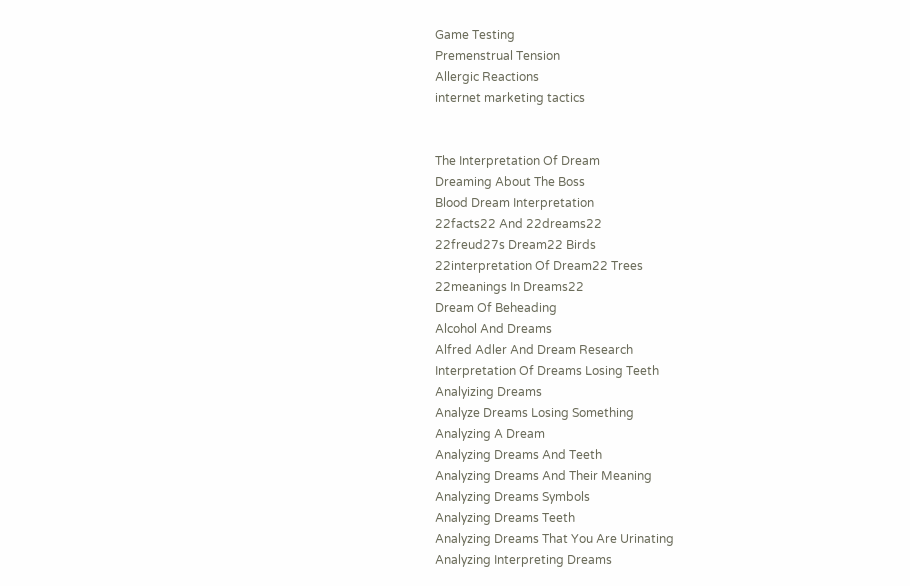Game Testing
Premenstrual Tension
Allergic Reactions
internet marketing tactics


The Interpretation Of Dream
Dreaming About The Boss
Blood Dream Interpretation
22facts22 And 22dreams22
22freud27s Dream22 Birds
22interpretation Of Dream22 Trees
22meanings In Dreams22
Dream Of Beheading
Alcohol And Dreams
Alfred Adler And Dream Research
Interpretation Of Dreams Losing Teeth
Analyizing Dreams
Analyze Dreams Losing Something
Analyzing A Dream
Analyzing Dreams And Teeth
Analyzing Dreams And Their Meaning
Analyzing Dreams Symbols
Analyzing Dreams Teeth
Analyzing Dreams That You Are Urinating
Analyzing Interpreting Dreams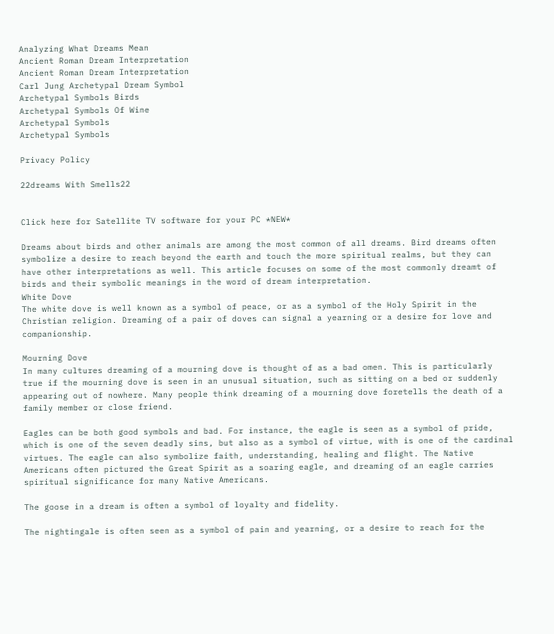Analyzing What Dreams Mean
Ancient Roman Dream Interpretation
Ancient Roman Dream Interpretation
Carl Jung Archetypal Dream Symbol
Archetypal Symbols Birds
Archetypal Symbols Of Wine
Archetypal Symbols
Archetypal Symbols

Privacy Policy

22dreams With Smells22


Click here for Satellite TV software for your PC *NEW*

Dreams about birds and other animals are among the most common of all dreams. Bird dreams often symbolize a desire to reach beyond the earth and touch the more spiritual realms, but they can have other interpretations as well. This article focuses on some of the most commonly dreamt of birds and their symbolic meanings in the word of dream interpretation.
White Dove
The white dove is well known as a symbol of peace, or as a symbol of the Holy Spirit in the Christian religion. Dreaming of a pair of doves can signal a yearning or a desire for love and companionship.

Mourning Dove
In many cultures dreaming of a mourning dove is thought of as a bad omen. This is particularly true if the mourning dove is seen in an unusual situation, such as sitting on a bed or suddenly appearing out of nowhere. Many people think dreaming of a mourning dove foretells the death of a family member or close friend.

Eagles can be both good symbols and bad. For instance, the eagle is seen as a symbol of pride, which is one of the seven deadly sins, but also as a symbol of virtue, with is one of the cardinal virtues. The eagle can also symbolize faith, understanding, healing and flight. The Native Americans often pictured the Great Spirit as a soaring eagle, and dreaming of an eagle carries spiritual significance for many Native Americans.

The goose in a dream is often a symbol of loyalty and fidelity.

The nightingale is often seen as a symbol of pain and yearning, or a desire to reach for the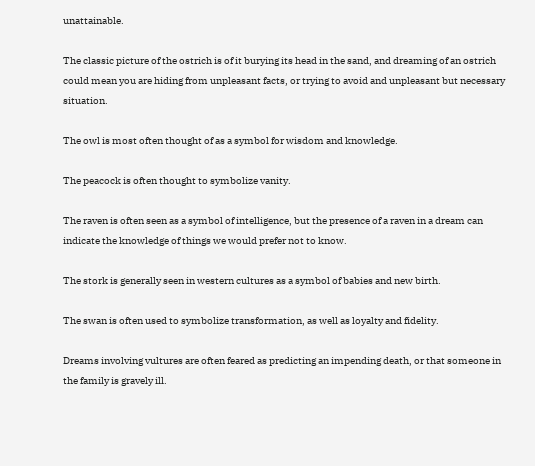unattainable.

The classic picture of the ostrich is of it burying its head in the sand, and dreaming of an ostrich could mean you are hiding from unpleasant facts, or trying to avoid and unpleasant but necessary situation.

The owl is most often thought of as a symbol for wisdom and knowledge.

The peacock is often thought to symbolize vanity.

The raven is often seen as a symbol of intelligence, but the presence of a raven in a dream can indicate the knowledge of things we would prefer not to know.

The stork is generally seen in western cultures as a symbol of babies and new birth.

The swan is often used to symbolize transformation, as well as loyalty and fidelity.

Dreams involving vultures are often feared as predicting an impending death, or that someone in the family is gravely ill.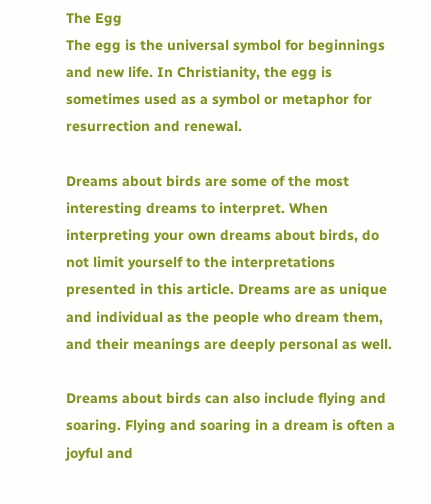The Egg
The egg is the universal symbol for beginnings and new life. In Christianity, the egg is sometimes used as a symbol or metaphor for resurrection and renewal.

Dreams about birds are some of the most interesting dreams to interpret. When interpreting your own dreams about birds, do not limit yourself to the interpretations presented in this article. Dreams are as unique and individual as the people who dream them, and their meanings are deeply personal as well.

Dreams about birds can also include flying and soaring. Flying and soaring in a dream is often a joyful and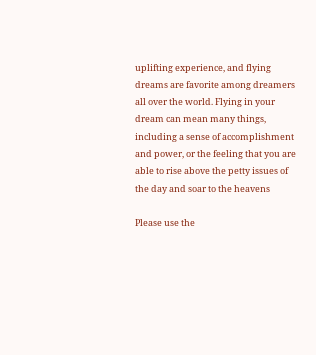uplifting experience, and flying dreams are favorite among dreamers all over the world. Flying in your dream can mean many things, including a sense of accomplishment and power, or the feeling that you are able to rise above the petty issues of the day and soar to the heavens

Please use the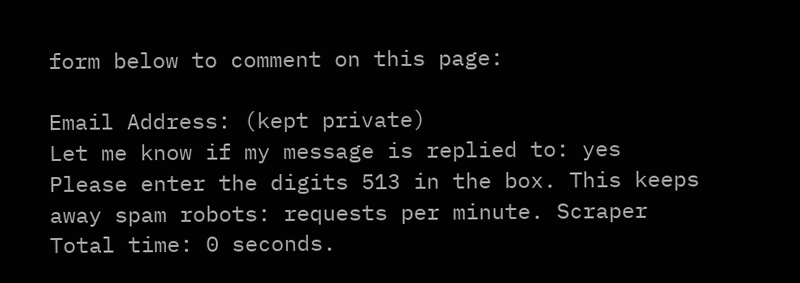form below to comment on this page:

Email Address: (kept private)
Let me know if my message is replied to: yes
Please enter the digits 513 in the box. This keeps away spam robots: requests per minute. Scraper Total time: 0 seconds.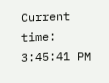Current time: 3:45:41 PM